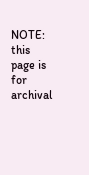NOTE: this page is for archival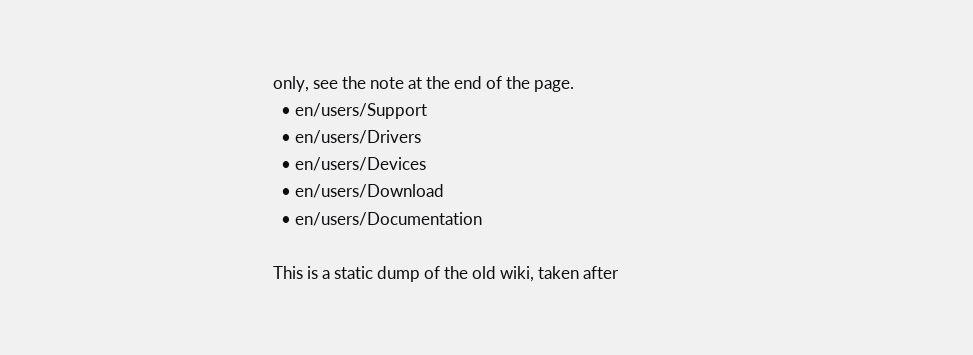only, see the note at the end of the page.
  • en/users/Support
  • en/users/Drivers
  • en/users/Devices
  • en/users/Download
  • en/users/Documentation

This is a static dump of the old wiki, taken after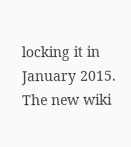locking it in January 2015. The new wiki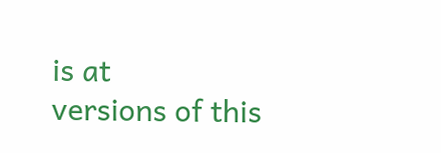is at
versions of this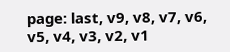page: last, v9, v8, v7, v6, v5, v4, v3, v2, v1